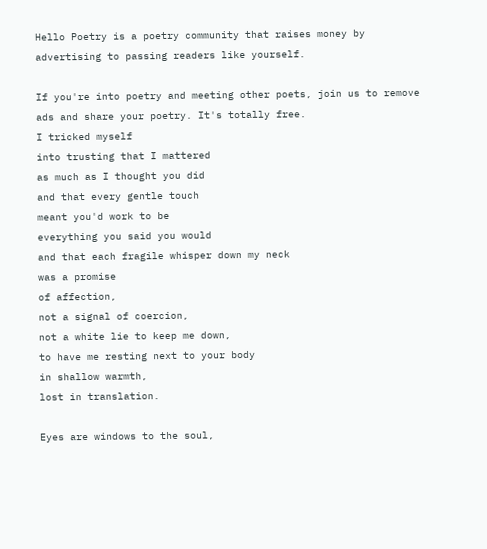Hello Poetry is a poetry community that raises money by advertising to passing readers like yourself.

If you're into poetry and meeting other poets, join us to remove ads and share your poetry. It's totally free.
I tricked myself
into trusting that I mattered
as much as I thought you did
and that every gentle touch
meant you'd work to be
everything you said you would
and that each fragile whisper down my neck
was a promise
of affection,
not a signal of coercion,
not a white lie to keep me down,
to have me resting next to your body
in shallow warmth,
lost in translation.

Eyes are windows to the soul,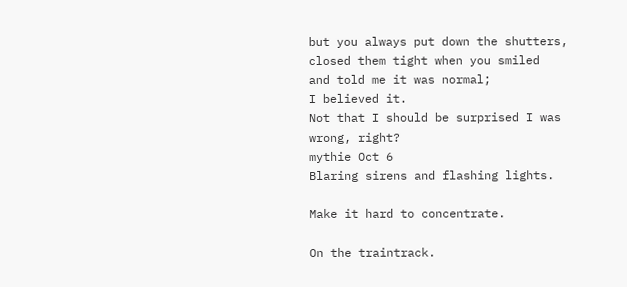but you always put down the shutters,
closed them tight when you smiled
and told me it was normal;
I believed it.
Not that I should be surprised I was wrong, right?
mythie Oct 6
Blaring sirens and flashing lights.

Make it hard to concentrate.

On the traintrack.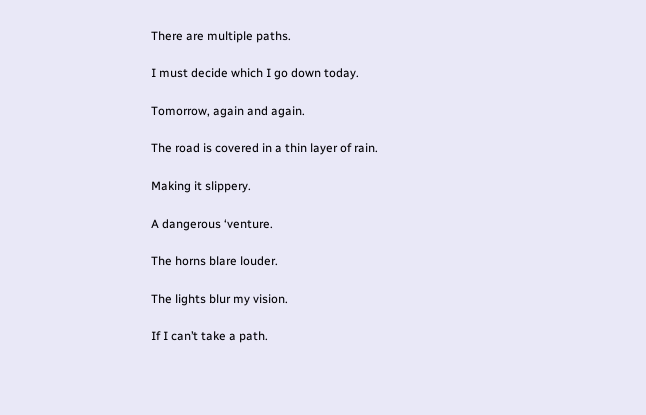There are multiple paths.

I must decide which I go down today.

Tomorrow, again and again.

The road is covered in a thin layer of rain.

Making it slippery.

A dangerous ‘venture.

The horns blare louder.

The lights blur my vision.

If I can’t take a path.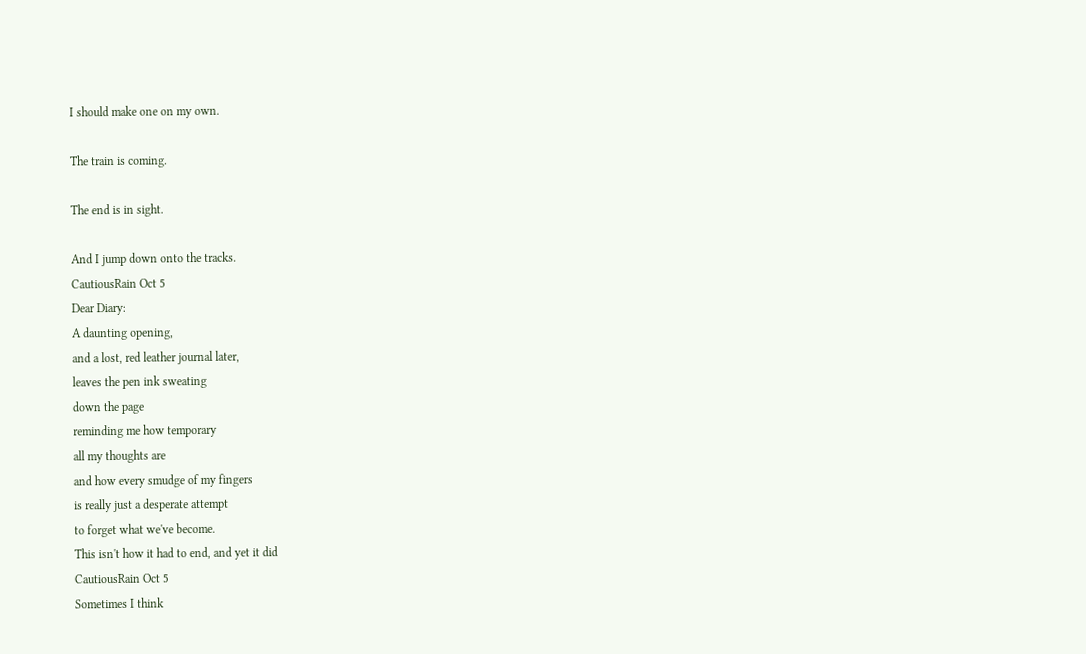I should make one on my own.

The train is coming.

The end is in sight.

And I jump down onto the tracks.
CautiousRain Oct 5
Dear Diary:
A daunting opening,
and a lost, red leather journal later,
leaves the pen ink sweating
down the page
reminding me how temporary
all my thoughts are
and how every smudge of my fingers
is really just a desperate attempt
to forget what we've become.
This isn't how it had to end, and yet it did
CautiousRain Oct 5
Sometimes I think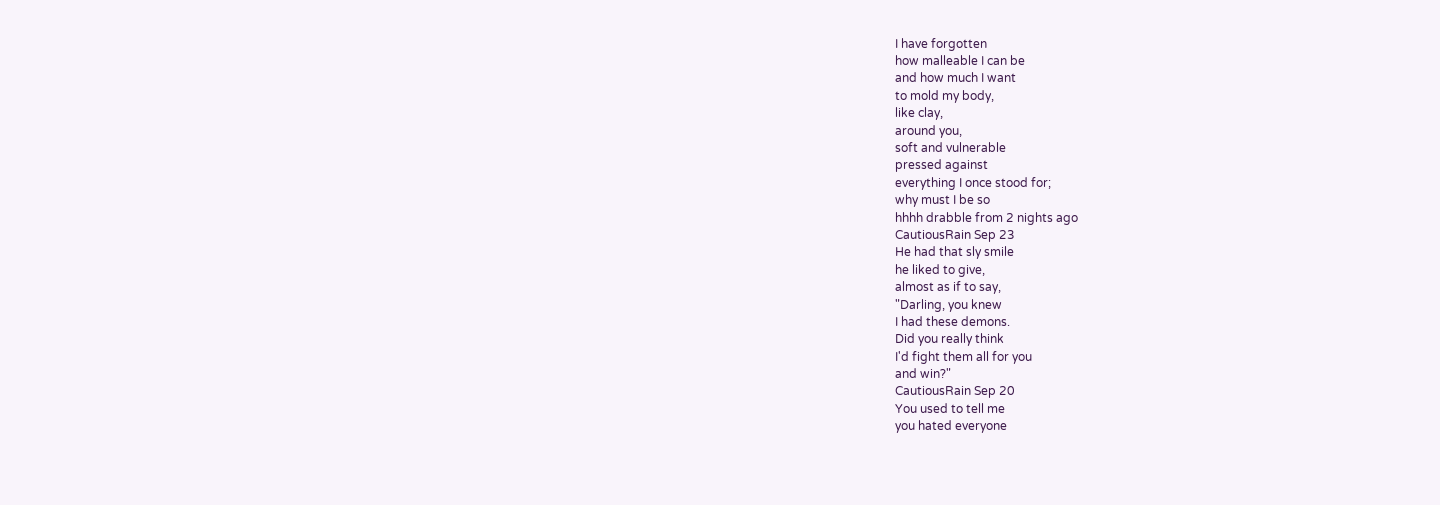I have forgotten
how malleable I can be
and how much I want
to mold my body,
like clay,
around you,
soft and vulnerable
pressed against
everything I once stood for;
why must I be so
hhhh drabble from 2 nights ago
CautiousRain Sep 23
He had that sly smile
he liked to give,
almost as if to say,
"Darling, you knew
I had these demons.
Did you really think
I'd fight them all for you
and win?"
CautiousRain Sep 20
You used to tell me
you hated everyone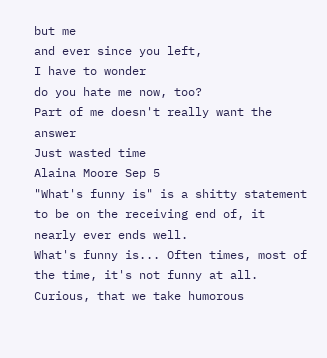but me
and ever since you left,
I have to wonder
do you hate me now, too?
Part of me doesn't really want the answer
Just wasted time
Alaina Moore Sep 5
"What's funny is" is a shitty statement to be on the receiving end of, it nearly ever ends well.
What's funny is... Often times, most of the time, it's not funny at all. Curious, that we take humorous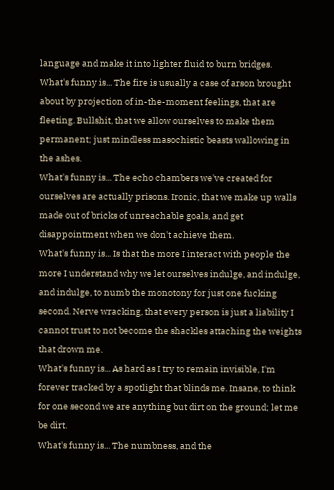language and make it into lighter fluid to burn bridges.
What's funny is... The fire is usually a case of arson brought about by projection of in-the-moment feelings, that are fleeting. Bullshit, that we allow ourselves to make them permanent; just mindless masochistic beasts wallowing in the ashes.
What's funny is... The echo chambers we've created for ourselves are actually prisons. Ironic, that we make up walls made out of bricks of unreachable goals, and get disappointment when we don't achieve them.
What's funny is... Is that the more I interact with people the more I understand why we let ourselves indulge, and indulge, and indulge, to numb the monotony for just one fucking second. Nerve wracking, that every person is just a liability I cannot trust to not become the shackles attaching the weights that drown me.
What's funny is... As hard as I try to remain invisible, I'm forever tracked by a spotlight that blinds me. Insane, to think for one second we are anything but dirt on the ground; let me be dirt.
What's funny is... The numbness, and the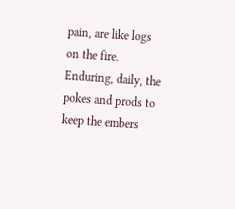pain, are like logs on the fire. Enduring, daily, the pokes and prods to keep the embers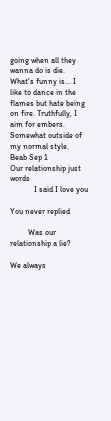going when all they wanna do is die.
What's funny is... I like to dance in the flames but hate being on fire. Truthfully, I aim for embers.
Somewhat outside of my normal style.
Beab Sep 1
Our relationship just words
            I said I love you

You never replied

         Was our relationship a lie?

We always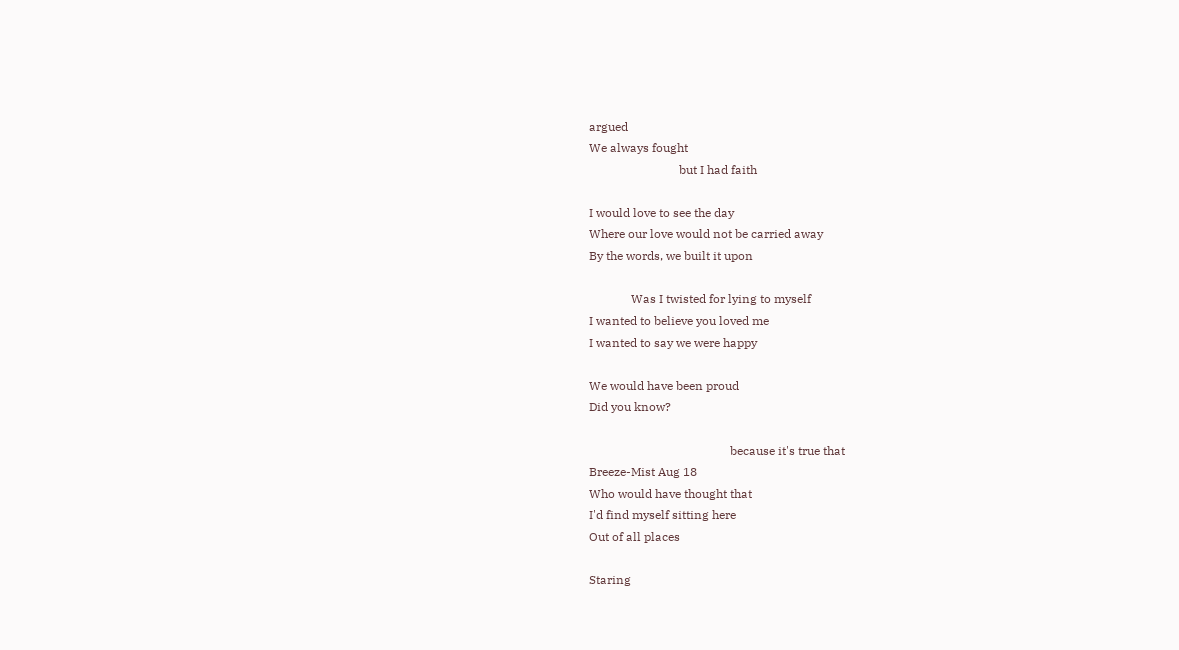argued
We always fought
                              but I had faith

I would love to see the day
Where our love would not be carried away
By the words, we built it upon

              Was I twisted for lying to myself
I wanted to believe you loved me
I wanted to say we were happy

We would have been proud
Did you know?

                                               because it's true that
Breeze-Mist Aug 18
Who would have thought that
I'd find myself sitting here
Out of all places

Staring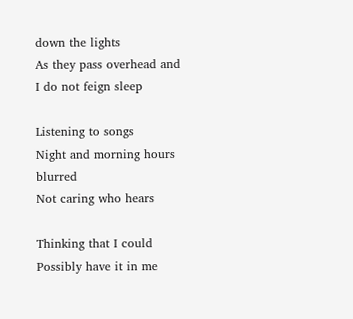down the lights
As they pass overhead and
I do not feign sleep

Listening to songs
Night and morning hours blurred
Not caring who hears

Thinking that I could
Possibly have it in me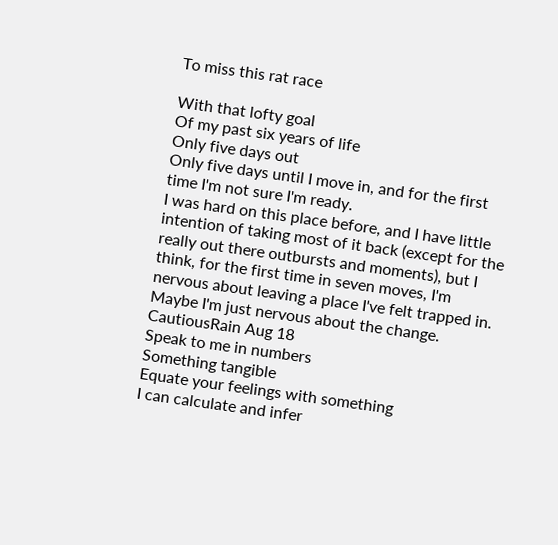To miss this rat race

With that lofty goal
Of my past six years of life
Only five days out
Only five days until I move in, and for the first time I'm not sure I'm ready.
I was hard on this place before, and I have little intention of taking most of it back (except for the really out there outbursts and moments), but I think, for the first time in seven moves, I'm nervous about leaving a place I've felt trapped in. Maybe I'm just nervous about the change.
CautiousRain Aug 18
Speak to me in numbers
Something tangible
Equate your feelings with something
I can calculate and infer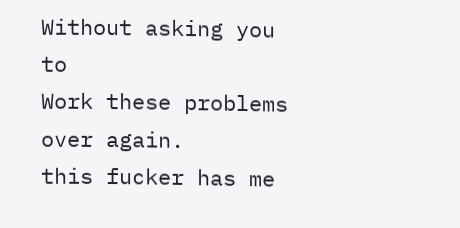Without asking you to
Work these problems over again.
this fucker has me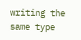writing the same type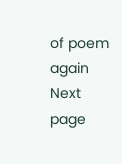of poem again
Next page